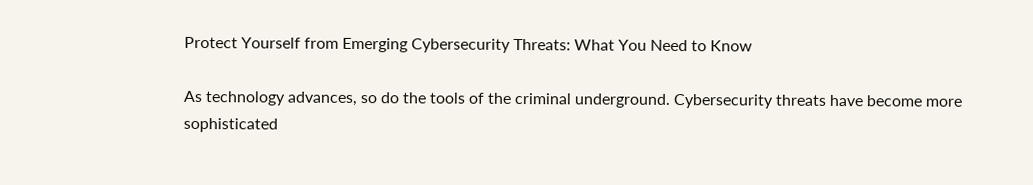Protect Yourself from Emerging Cybersecurity Threats: What You Need to Know

As technology advances, so do the tools of the criminal underground. Cybersecurity threats have become more sophisticated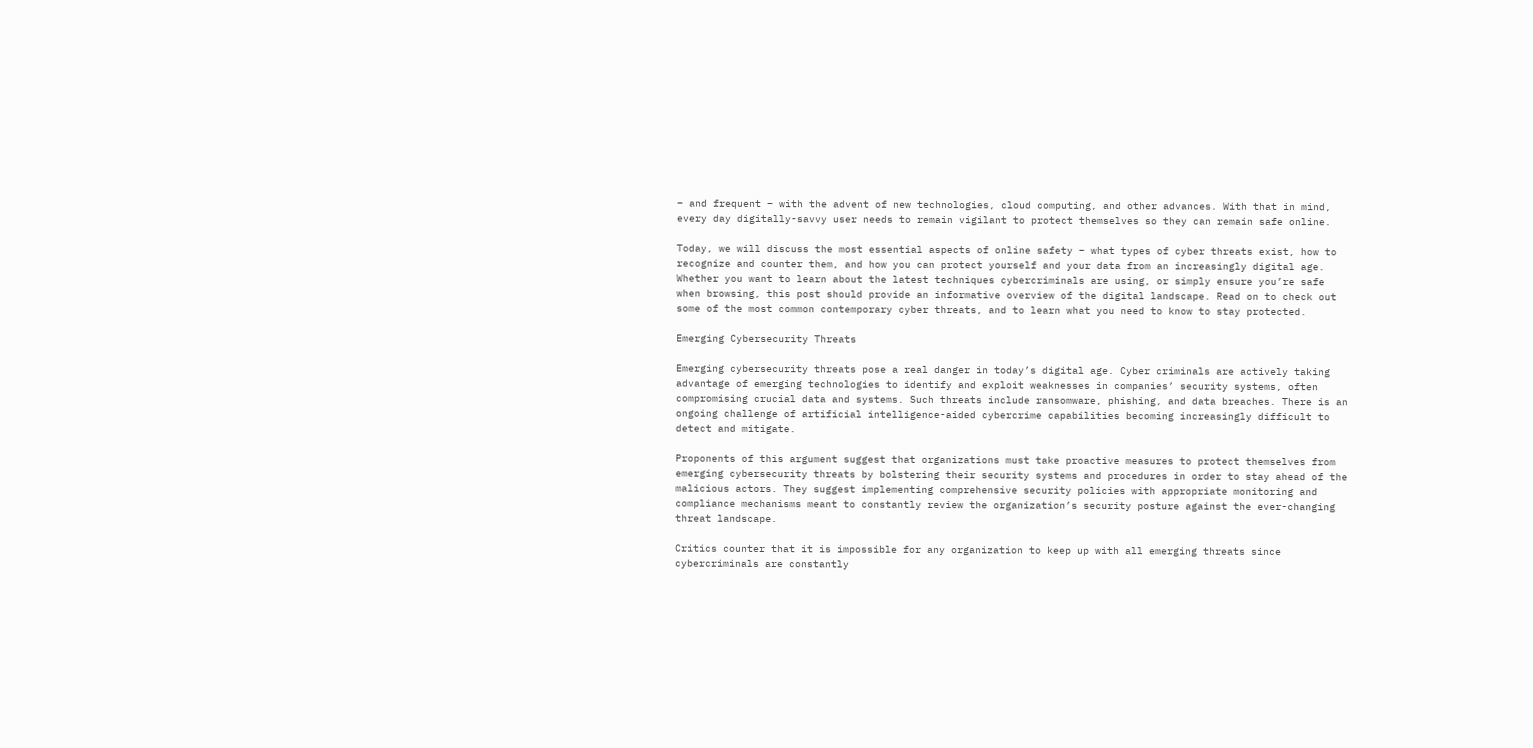– and frequent – with the advent of new technologies, cloud computing, and other advances. With that in mind, every day digitally-savvy user needs to remain vigilant to protect themselves so they can remain safe online.

Today, we will discuss the most essential aspects of online safety – what types of cyber threats exist, how to recognize and counter them, and how you can protect yourself and your data from an increasingly digital age. Whether you want to learn about the latest techniques cybercriminals are using, or simply ensure you’re safe when browsing, this post should provide an informative overview of the digital landscape. Read on to check out some of the most common contemporary cyber threats, and to learn what you need to know to stay protected.

Emerging Cybersecurity Threats

Emerging cybersecurity threats pose a real danger in today’s digital age. Cyber criminals are actively taking advantage of emerging technologies to identify and exploit weaknesses in companies’ security systems, often compromising crucial data and systems. Such threats include ransomware, phishing, and data breaches. There is an ongoing challenge of artificial intelligence-aided cybercrime capabilities becoming increasingly difficult to detect and mitigate.

Proponents of this argument suggest that organizations must take proactive measures to protect themselves from emerging cybersecurity threats by bolstering their security systems and procedures in order to stay ahead of the malicious actors. They suggest implementing comprehensive security policies with appropriate monitoring and compliance mechanisms meant to constantly review the organization’s security posture against the ever-changing threat landscape.

Critics counter that it is impossible for any organization to keep up with all emerging threats since cybercriminals are constantly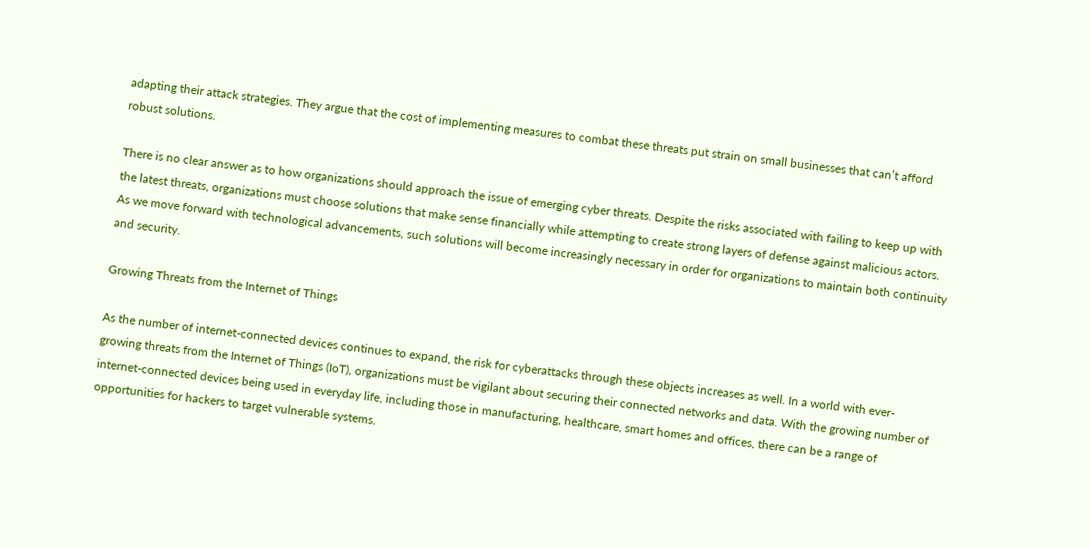adapting their attack strategies. They argue that the cost of implementing measures to combat these threats put strain on small businesses that can’t afford robust solutions.

There is no clear answer as to how organizations should approach the issue of emerging cyber threats. Despite the risks associated with failing to keep up with the latest threats, organizations must choose solutions that make sense financially while attempting to create strong layers of defense against malicious actors. As we move forward with technological advancements, such solutions will become increasingly necessary in order for organizations to maintain both continuity and security.

Growing Threats from the Internet of Things

As the number of internet-connected devices continues to expand, the risk for cyberattacks through these objects increases as well. In a world with ever-growing threats from the Internet of Things (IoT), organizations must be vigilant about securing their connected networks and data. With the growing number of internet-connected devices being used in everyday life, including those in manufacturing, healthcare, smart homes and offices, there can be a range of opportunities for hackers to target vulnerable systems.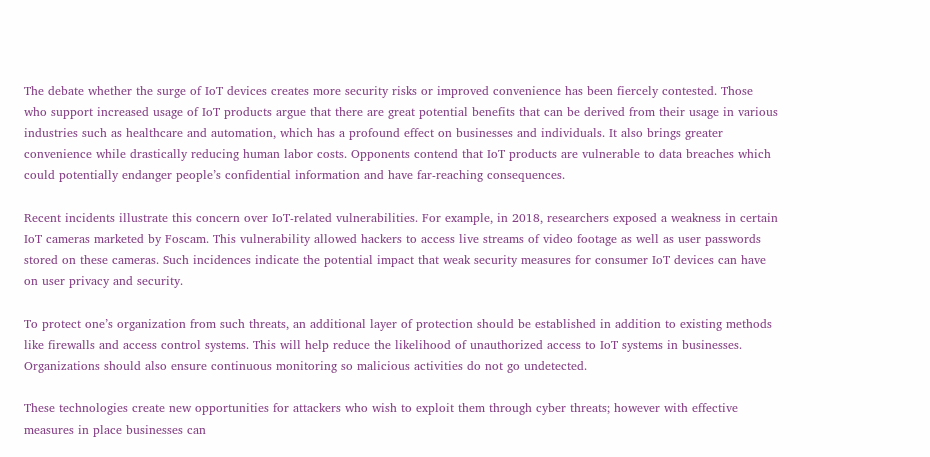The debate whether the surge of IoT devices creates more security risks or improved convenience has been fiercely contested. Those who support increased usage of IoT products argue that there are great potential benefits that can be derived from their usage in various industries such as healthcare and automation, which has a profound effect on businesses and individuals. It also brings greater convenience while drastically reducing human labor costs. Opponents contend that IoT products are vulnerable to data breaches which could potentially endanger people’s confidential information and have far-reaching consequences.

Recent incidents illustrate this concern over IoT-related vulnerabilities. For example, in 2018, researchers exposed a weakness in certain IoT cameras marketed by Foscam. This vulnerability allowed hackers to access live streams of video footage as well as user passwords stored on these cameras. Such incidences indicate the potential impact that weak security measures for consumer IoT devices can have on user privacy and security.

To protect one’s organization from such threats, an additional layer of protection should be established in addition to existing methods like firewalls and access control systems. This will help reduce the likelihood of unauthorized access to IoT systems in businesses. Organizations should also ensure continuous monitoring so malicious activities do not go undetected.

These technologies create new opportunities for attackers who wish to exploit them through cyber threats; however with effective measures in place businesses can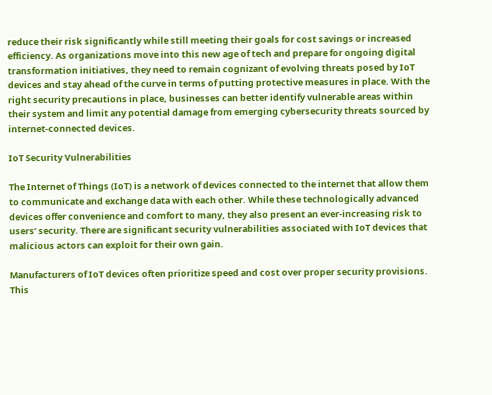reduce their risk significantly while still meeting their goals for cost savings or increased efficiency. As organizations move into this new age of tech and prepare for ongoing digital transformation initiatives, they need to remain cognizant of evolving threats posed by IoT devices and stay ahead of the curve in terms of putting protective measures in place. With the right security precautions in place, businesses can better identify vulnerable areas within their system and limit any potential damage from emerging cybersecurity threats sourced by internet-connected devices.

IoT Security Vulnerabilities

The Internet of Things (IoT) is a network of devices connected to the internet that allow them to communicate and exchange data with each other. While these technologically advanced devices offer convenience and comfort to many, they also present an ever-increasing risk to users’ security. There are significant security vulnerabilities associated with IoT devices that malicious actors can exploit for their own gain.

Manufacturers of IoT devices often prioritize speed and cost over proper security provisions. This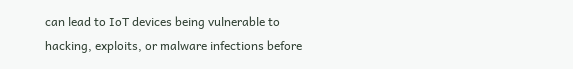can lead to IoT devices being vulnerable to hacking, exploits, or malware infections before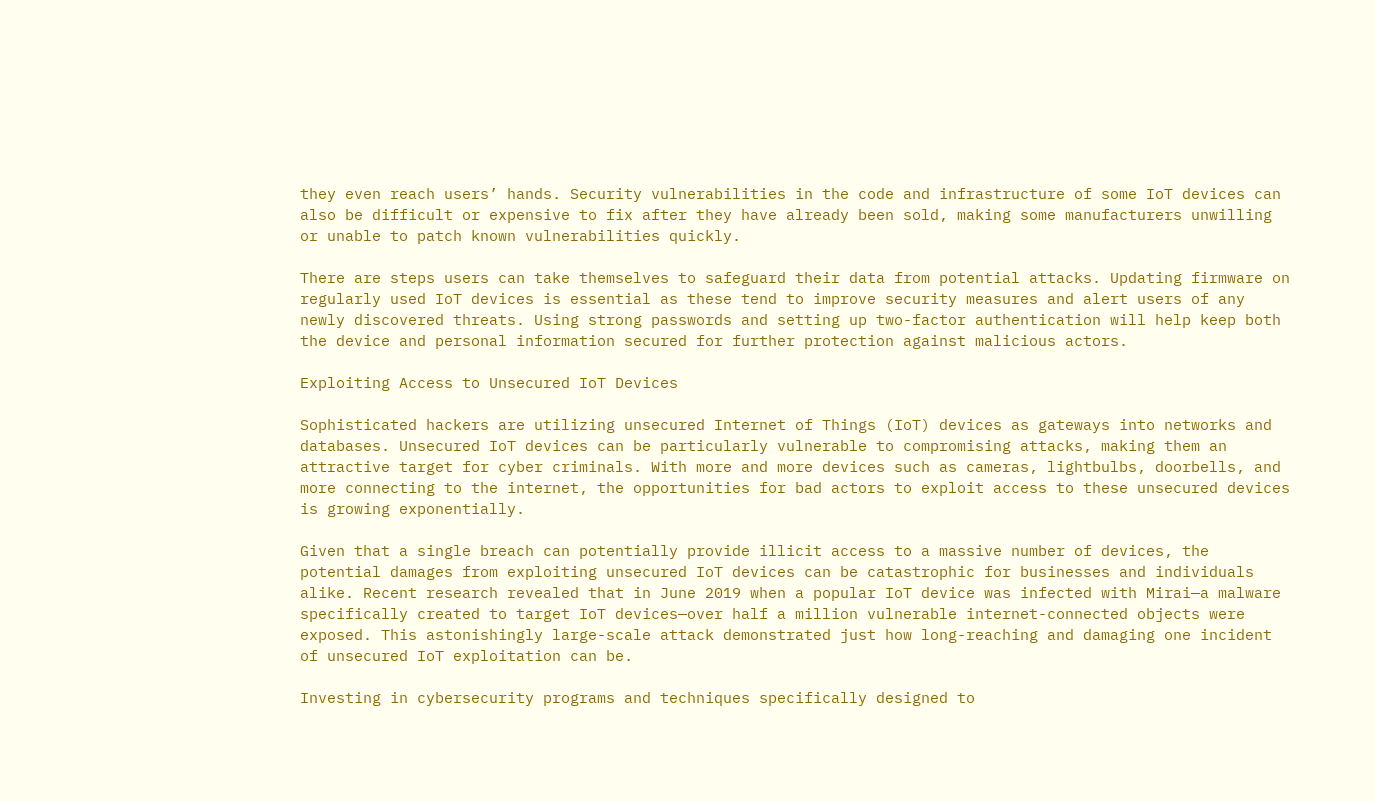they even reach users’ hands. Security vulnerabilities in the code and infrastructure of some IoT devices can also be difficult or expensive to fix after they have already been sold, making some manufacturers unwilling or unable to patch known vulnerabilities quickly.

There are steps users can take themselves to safeguard their data from potential attacks. Updating firmware on regularly used IoT devices is essential as these tend to improve security measures and alert users of any newly discovered threats. Using strong passwords and setting up two-factor authentication will help keep both the device and personal information secured for further protection against malicious actors.

Exploiting Access to Unsecured IoT Devices

Sophisticated hackers are utilizing unsecured Internet of Things (IoT) devices as gateways into networks and databases. Unsecured IoT devices can be particularly vulnerable to compromising attacks, making them an attractive target for cyber criminals. With more and more devices such as cameras, lightbulbs, doorbells, and more connecting to the internet, the opportunities for bad actors to exploit access to these unsecured devices is growing exponentially.

Given that a single breach can potentially provide illicit access to a massive number of devices, the potential damages from exploiting unsecured IoT devices can be catastrophic for businesses and individuals alike. Recent research revealed that in June 2019 when a popular IoT device was infected with Mirai—a malware specifically created to target IoT devices—over half a million vulnerable internet-connected objects were exposed. This astonishingly large-scale attack demonstrated just how long-reaching and damaging one incident of unsecured IoT exploitation can be.

Investing in cybersecurity programs and techniques specifically designed to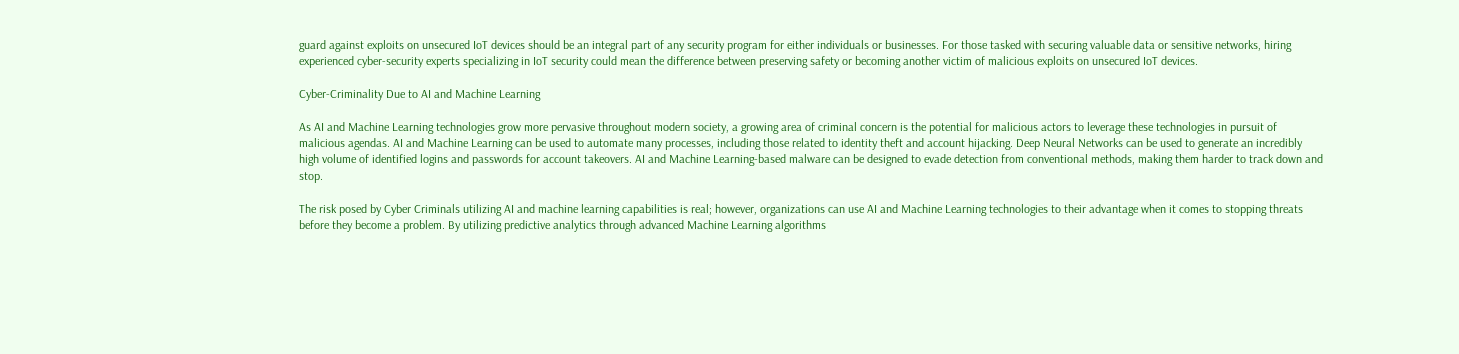guard against exploits on unsecured IoT devices should be an integral part of any security program for either individuals or businesses. For those tasked with securing valuable data or sensitive networks, hiring experienced cyber-security experts specializing in IoT security could mean the difference between preserving safety or becoming another victim of malicious exploits on unsecured IoT devices.

Cyber-Criminality Due to AI and Machine Learning

As AI and Machine Learning technologies grow more pervasive throughout modern society, a growing area of criminal concern is the potential for malicious actors to leverage these technologies in pursuit of malicious agendas. AI and Machine Learning can be used to automate many processes, including those related to identity theft and account hijacking. Deep Neural Networks can be used to generate an incredibly high volume of identified logins and passwords for account takeovers. AI and Machine Learning-based malware can be designed to evade detection from conventional methods, making them harder to track down and stop.

The risk posed by Cyber Criminals utilizing AI and machine learning capabilities is real; however, organizations can use AI and Machine Learning technologies to their advantage when it comes to stopping threats before they become a problem. By utilizing predictive analytics through advanced Machine Learning algorithms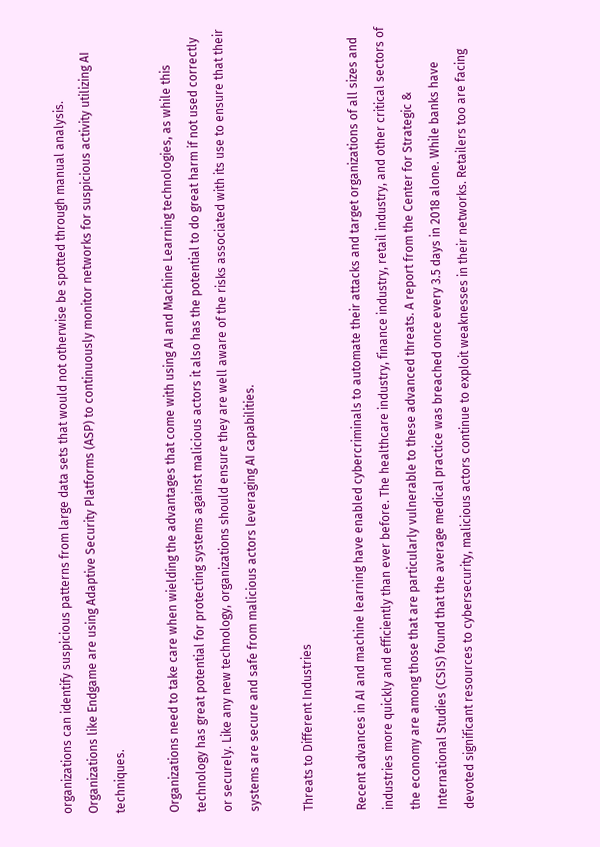organizations can identify suspicious patterns from large data sets that would not otherwise be spotted through manual analysis. Organizations like Endgame are using Adaptive Security Platforms (ASP) to continuously monitor networks for suspicious activity utilizing AI techniques.

Organizations need to take care when wielding the advantages that come with using AI and Machine Learning technologies, as while this technology has great potential for protecting systems against malicious actors it also has the potential to do great harm if not used correctly or securely. Like any new technology, organizations should ensure they are well aware of the risks associated with its use to ensure that their systems are secure and safe from malicious actors leveraging AI capabilities.

Threats to Different Industries

Recent advances in AI and machine learning have enabled cybercriminals to automate their attacks and target organizations of all sizes and industries more quickly and efficiently than ever before. The healthcare industry, finance industry, retail industry, and other critical sectors of the economy are among those that are particularly vulnerable to these advanced threats. A report from the Center for Strategic & International Studies (CSIS) found that the average medical practice was breached once every 3.5 days in 2018 alone. While banks have devoted significant resources to cybersecurity, malicious actors continue to exploit weaknesses in their networks. Retailers too are facing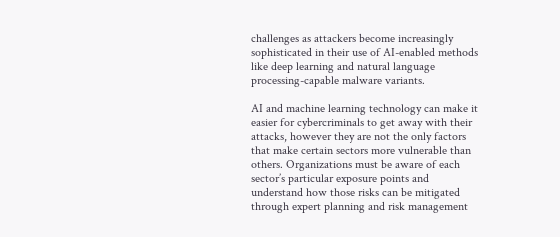challenges as attackers become increasingly sophisticated in their use of AI-enabled methods like deep learning and natural language processing-capable malware variants.

AI and machine learning technology can make it easier for cybercriminals to get away with their attacks, however they are not the only factors that make certain sectors more vulnerable than others. Organizations must be aware of each sector’s particular exposure points and understand how those risks can be mitigated through expert planning and risk management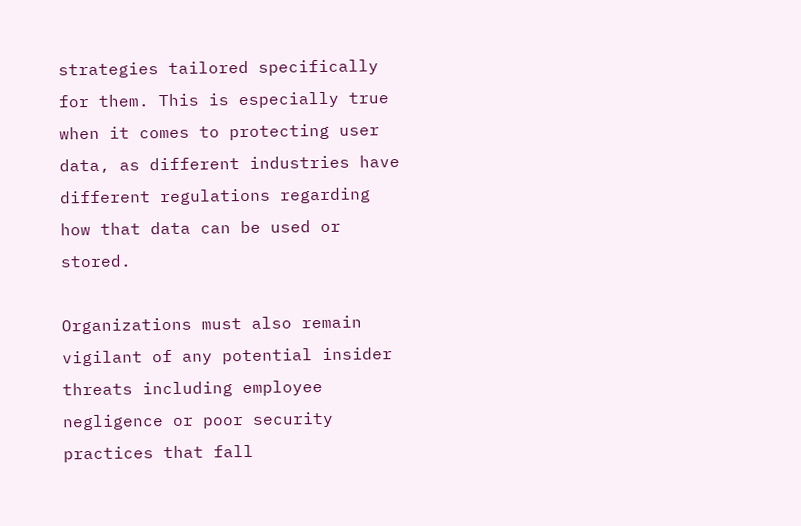strategies tailored specifically for them. This is especially true when it comes to protecting user data, as different industries have different regulations regarding how that data can be used or stored.

Organizations must also remain vigilant of any potential insider threats including employee negligence or poor security practices that fall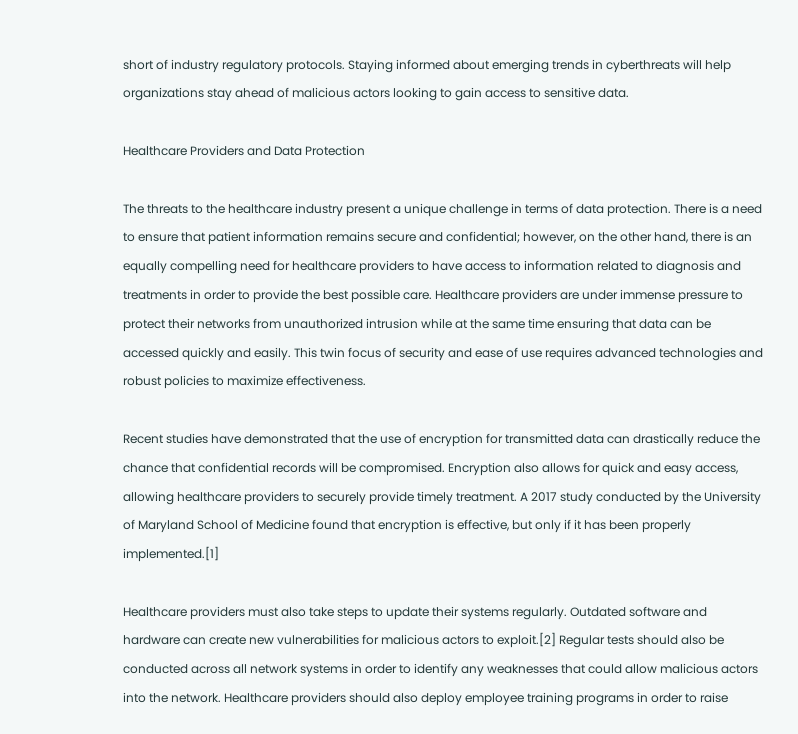short of industry regulatory protocols. Staying informed about emerging trends in cyberthreats will help organizations stay ahead of malicious actors looking to gain access to sensitive data.

Healthcare Providers and Data Protection

The threats to the healthcare industry present a unique challenge in terms of data protection. There is a need to ensure that patient information remains secure and confidential; however, on the other hand, there is an equally compelling need for healthcare providers to have access to information related to diagnosis and treatments in order to provide the best possible care. Healthcare providers are under immense pressure to protect their networks from unauthorized intrusion while at the same time ensuring that data can be accessed quickly and easily. This twin focus of security and ease of use requires advanced technologies and robust policies to maximize effectiveness.

Recent studies have demonstrated that the use of encryption for transmitted data can drastically reduce the chance that confidential records will be compromised. Encryption also allows for quick and easy access, allowing healthcare providers to securely provide timely treatment. A 2017 study conducted by the University of Maryland School of Medicine found that encryption is effective, but only if it has been properly implemented.[1]

Healthcare providers must also take steps to update their systems regularly. Outdated software and hardware can create new vulnerabilities for malicious actors to exploit.[2] Regular tests should also be conducted across all network systems in order to identify any weaknesses that could allow malicious actors into the network. Healthcare providers should also deploy employee training programs in order to raise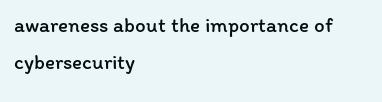awareness about the importance of cybersecurity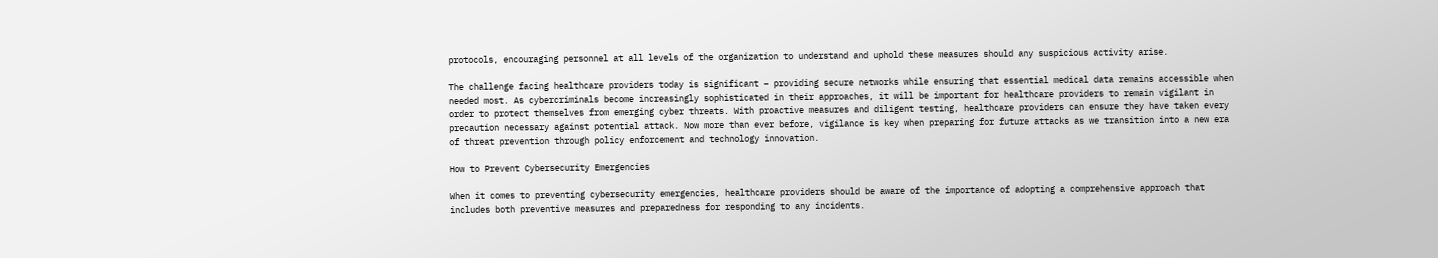protocols, encouraging personnel at all levels of the organization to understand and uphold these measures should any suspicious activity arise.

The challenge facing healthcare providers today is significant – providing secure networks while ensuring that essential medical data remains accessible when needed most. As cybercriminals become increasingly sophisticated in their approaches, it will be important for healthcare providers to remain vigilant in order to protect themselves from emerging cyber threats. With proactive measures and diligent testing, healthcare providers can ensure they have taken every precaution necessary against potential attack. Now more than ever before, vigilance is key when preparing for future attacks as we transition into a new era of threat prevention through policy enforcement and technology innovation.

How to Prevent Cybersecurity Emergencies

When it comes to preventing cybersecurity emergencies, healthcare providers should be aware of the importance of adopting a comprehensive approach that includes both preventive measures and preparedness for responding to any incidents.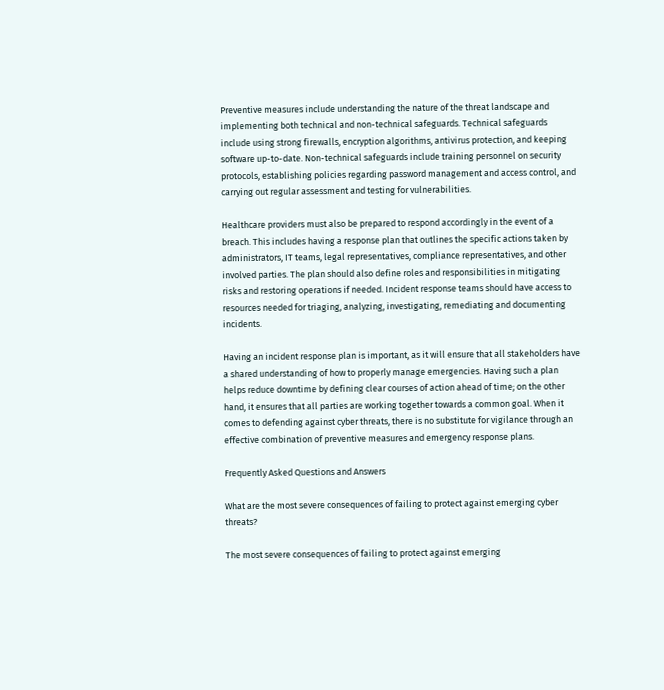Preventive measures include understanding the nature of the threat landscape and implementing both technical and non-technical safeguards. Technical safeguards include using strong firewalls, encryption algorithms, antivirus protection, and keeping software up-to-date. Non-technical safeguards include training personnel on security protocols, establishing policies regarding password management and access control, and carrying out regular assessment and testing for vulnerabilities.

Healthcare providers must also be prepared to respond accordingly in the event of a breach. This includes having a response plan that outlines the specific actions taken by administrators, IT teams, legal representatives, compliance representatives, and other involved parties. The plan should also define roles and responsibilities in mitigating risks and restoring operations if needed. Incident response teams should have access to resources needed for triaging, analyzing, investigating, remediating and documenting incidents.

Having an incident response plan is important, as it will ensure that all stakeholders have a shared understanding of how to properly manage emergencies. Having such a plan helps reduce downtime by defining clear courses of action ahead of time; on the other hand, it ensures that all parties are working together towards a common goal. When it comes to defending against cyber threats, there is no substitute for vigilance through an effective combination of preventive measures and emergency response plans.

Frequently Asked Questions and Answers

What are the most severe consequences of failing to protect against emerging cyber threats?

The most severe consequences of failing to protect against emerging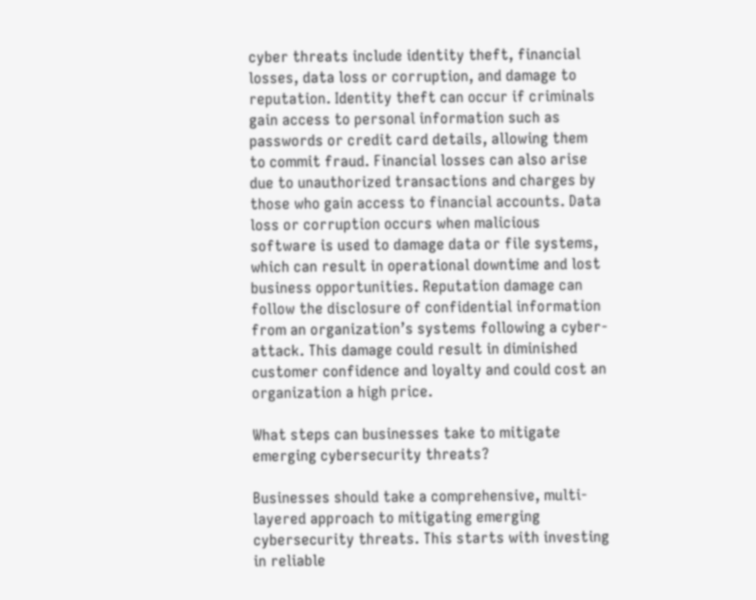cyber threats include identity theft, financial losses, data loss or corruption, and damage to reputation. Identity theft can occur if criminals gain access to personal information such as passwords or credit card details, allowing them to commit fraud. Financial losses can also arise due to unauthorized transactions and charges by those who gain access to financial accounts. Data loss or corruption occurs when malicious software is used to damage data or file systems, which can result in operational downtime and lost business opportunities. Reputation damage can follow the disclosure of confidential information from an organization’s systems following a cyber-attack. This damage could result in diminished customer confidence and loyalty and could cost an organization a high price.

What steps can businesses take to mitigate emerging cybersecurity threats?

Businesses should take a comprehensive, multi-layered approach to mitigating emerging cybersecurity threats. This starts with investing in reliable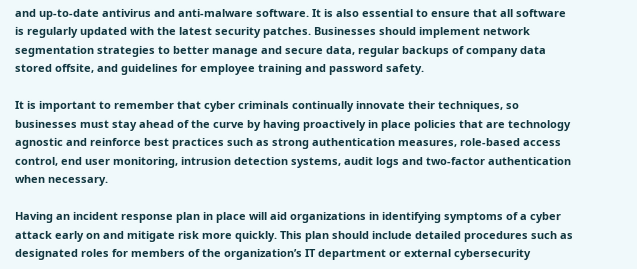and up-to-date antivirus and anti-malware software. It is also essential to ensure that all software is regularly updated with the latest security patches. Businesses should implement network segmentation strategies to better manage and secure data, regular backups of company data stored offsite, and guidelines for employee training and password safety.

It is important to remember that cyber criminals continually innovate their techniques, so businesses must stay ahead of the curve by having proactively in place policies that are technology agnostic and reinforce best practices such as strong authentication measures, role-based access control, end user monitoring, intrusion detection systems, audit logs and two-factor authentication when necessary.

Having an incident response plan in place will aid organizations in identifying symptoms of a cyber attack early on and mitigate risk more quickly. This plan should include detailed procedures such as designated roles for members of the organization’s IT department or external cybersecurity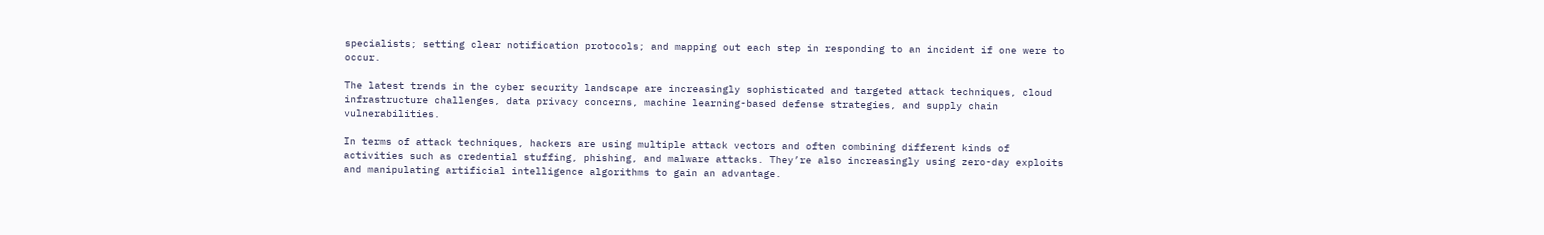specialists; setting clear notification protocols; and mapping out each step in responding to an incident if one were to occur.

The latest trends in the cyber security landscape are increasingly sophisticated and targeted attack techniques, cloud infrastructure challenges, data privacy concerns, machine learning-based defense strategies, and supply chain vulnerabilities.

In terms of attack techniques, hackers are using multiple attack vectors and often combining different kinds of activities such as credential stuffing, phishing, and malware attacks. They’re also increasingly using zero-day exploits and manipulating artificial intelligence algorithms to gain an advantage.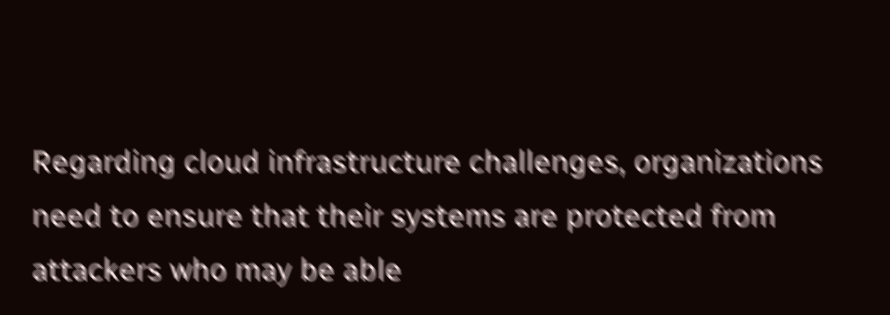Regarding cloud infrastructure challenges, organizations need to ensure that their systems are protected from attackers who may be able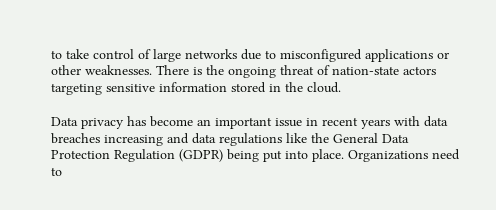to take control of large networks due to misconfigured applications or other weaknesses. There is the ongoing threat of nation-state actors targeting sensitive information stored in the cloud.

Data privacy has become an important issue in recent years with data breaches increasing and data regulations like the General Data Protection Regulation (GDPR) being put into place. Organizations need to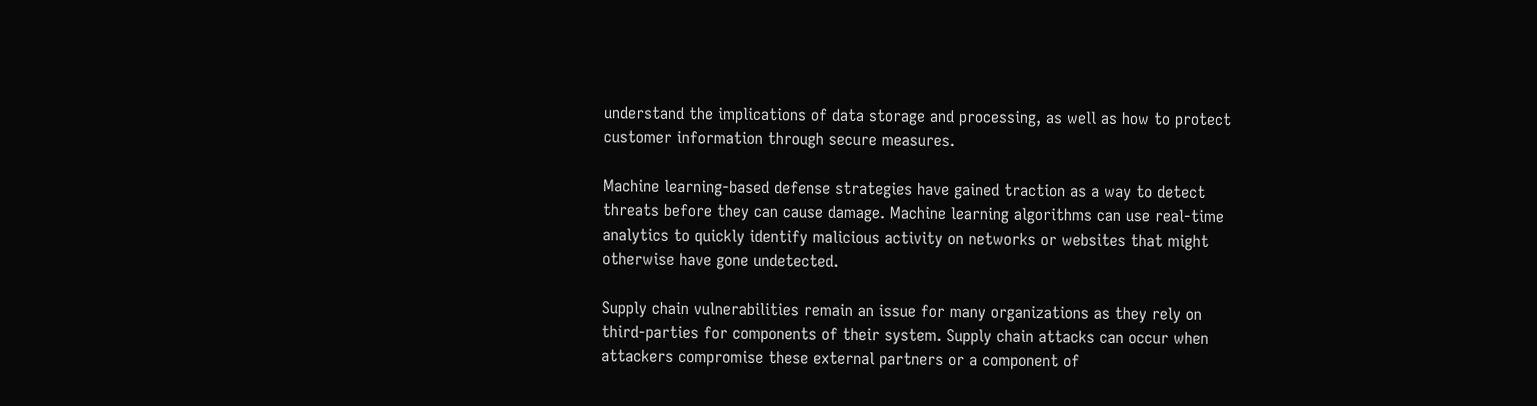understand the implications of data storage and processing, as well as how to protect customer information through secure measures.

Machine learning-based defense strategies have gained traction as a way to detect threats before they can cause damage. Machine learning algorithms can use real-time analytics to quickly identify malicious activity on networks or websites that might otherwise have gone undetected.

Supply chain vulnerabilities remain an issue for many organizations as they rely on third-parties for components of their system. Supply chain attacks can occur when attackers compromise these external partners or a component of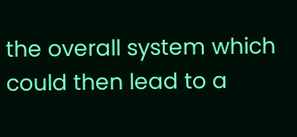the overall system which could then lead to a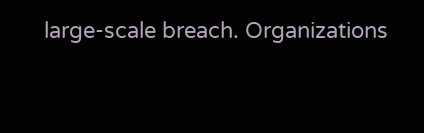large-scale breach. Organizations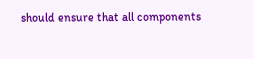should ensure that all components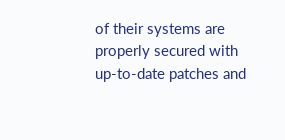of their systems are properly secured with up-to-date patches and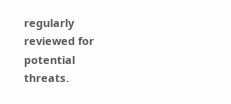regularly reviewed for potential threats.